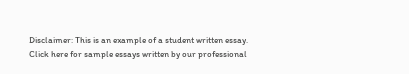Disclaimer: This is an example of a student written essay.
Click here for sample essays written by our professional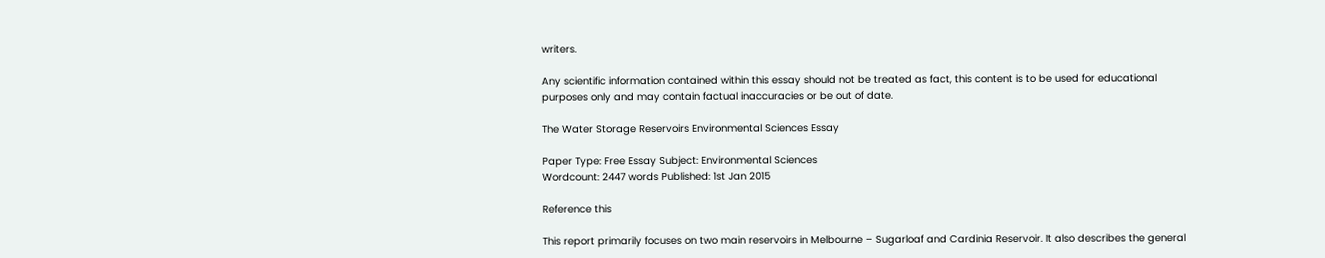writers.

Any scientific information contained within this essay should not be treated as fact, this content is to be used for educational purposes only and may contain factual inaccuracies or be out of date.

The Water Storage Reservoirs Environmental Sciences Essay

Paper Type: Free Essay Subject: Environmental Sciences
Wordcount: 2447 words Published: 1st Jan 2015

Reference this

This report primarily focuses on two main reservoirs in Melbourne – Sugarloaf and Cardinia Reservoir. It also describes the general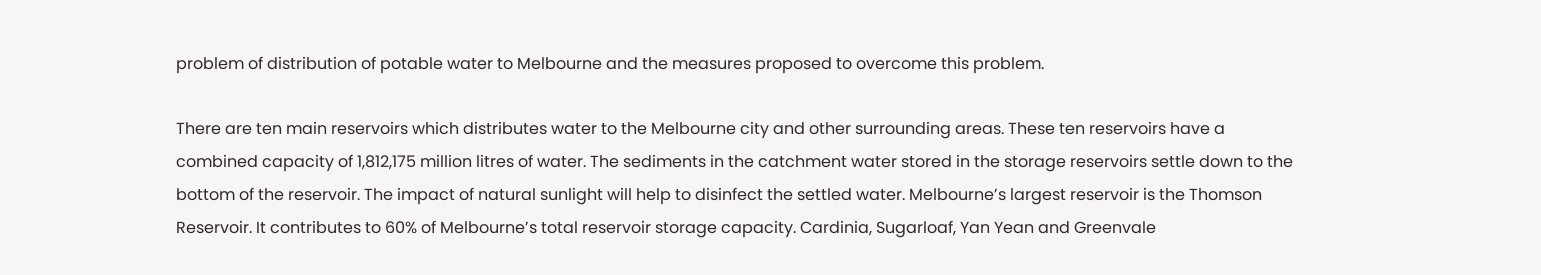problem of distribution of potable water to Melbourne and the measures proposed to overcome this problem.

There are ten main reservoirs which distributes water to the Melbourne city and other surrounding areas. These ten reservoirs have a combined capacity of 1,812,175 million litres of water. The sediments in the catchment water stored in the storage reservoirs settle down to the bottom of the reservoir. The impact of natural sunlight will help to disinfect the settled water. Melbourne’s largest reservoir is the Thomson Reservoir. It contributes to 60% of Melbourne’s total reservoir storage capacity. Cardinia, Sugarloaf, Yan Yean and Greenvale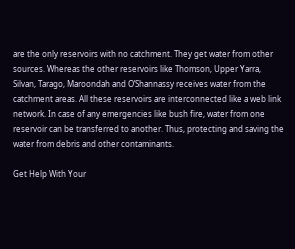are the only reservoirs with no catchment. They get water from other sources. Whereas the other reservoirs like Thomson, Upper Yarra, Silvan, Tarago, Maroondah and O’Shannassy receives water from the catchment areas. All these reservoirs are interconnected like a web link network. In case of any emergencies like bush fire, water from one reservoir can be transferred to another. Thus, protecting and saving the water from debris and other contaminants.

Get Help With Your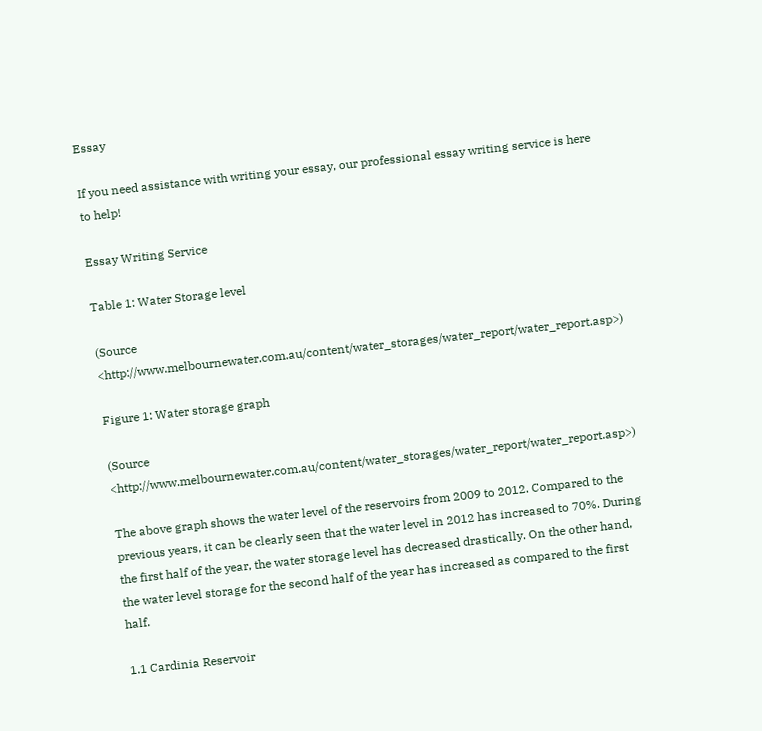Essay

If you need assistance with writing your essay, our professional essay writing service is here to help!

Essay Writing Service

Table 1: Water Storage level

(Source <http://www.melbournewater.com.au/content/water_storages/water_report/water_report.asp>)

Figure 1: Water storage graph

(Source <http://www.melbournewater.com.au/content/water_storages/water_report/water_report.asp>)

The above graph shows the water level of the reservoirs from 2009 to 2012. Compared to the previous years, it can be clearly seen that the water level in 2012 has increased to 70%. During the first half of the year, the water storage level has decreased drastically. On the other hand, the water level storage for the second half of the year has increased as compared to the first half.

1.1 Cardinia Reservoir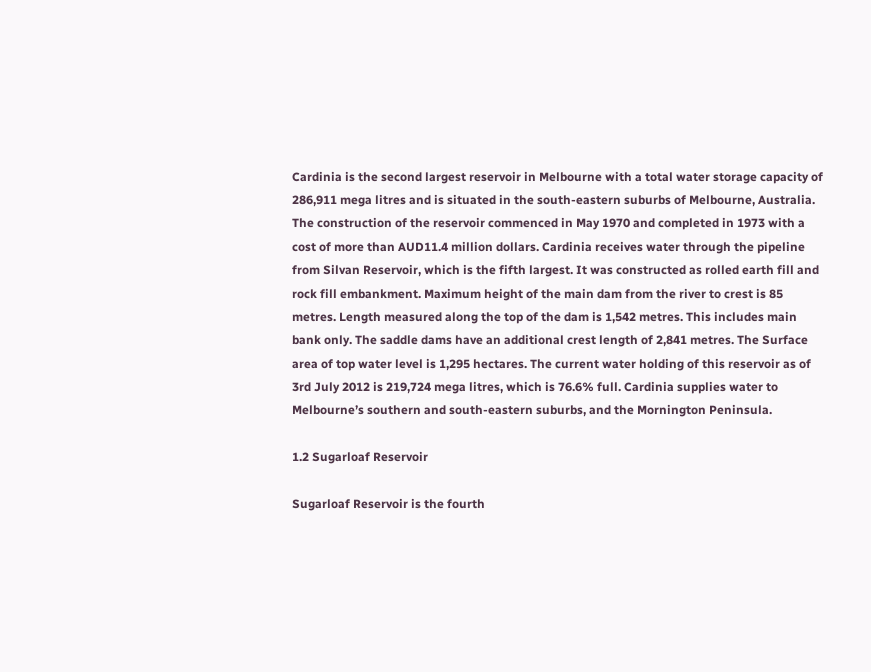Cardinia is the second largest reservoir in Melbourne with a total water storage capacity of 286,911 mega litres and is situated in the south-eastern suburbs of Melbourne, Australia. The construction of the reservoir commenced in May 1970 and completed in 1973 with a cost of more than AUD11.4 million dollars. Cardinia receives water through the pipeline from Silvan Reservoir, which is the fifth largest. It was constructed as rolled earth fill and rock fill embankment. Maximum height of the main dam from the river to crest is 85 metres. Length measured along the top of the dam is 1,542 metres. This includes main bank only. The saddle dams have an additional crest length of 2,841 metres. The Surface area of top water level is 1,295 hectares. The current water holding of this reservoir as of 3rd July 2012 is 219,724 mega litres, which is 76.6% full. Cardinia supplies water to Melbourne’s southern and south-eastern suburbs, and the Mornington Peninsula.

1.2 Sugarloaf Reservoir

Sugarloaf Reservoir is the fourth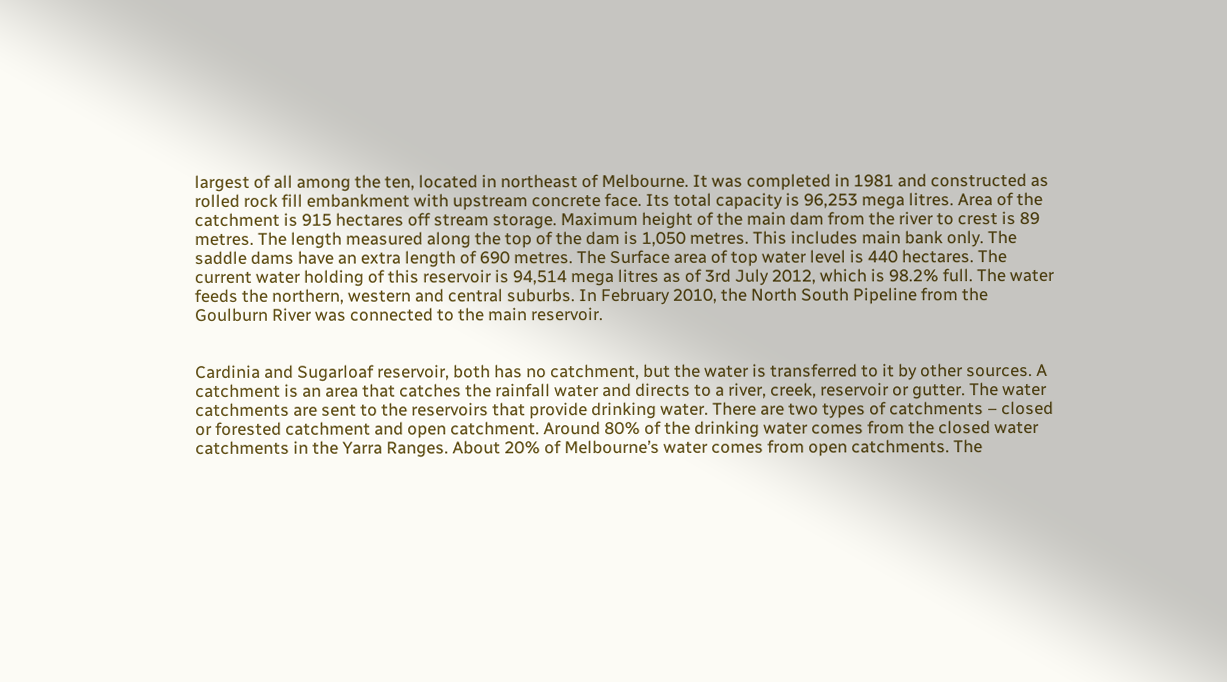largest of all among the ten, located in northeast of Melbourne. It was completed in 1981 and constructed as rolled rock fill embankment with upstream concrete face. Its total capacity is 96,253 mega litres. Area of the catchment is 915 hectares off stream storage. Maximum height of the main dam from the river to crest is 89 metres. The length measured along the top of the dam is 1,050 metres. This includes main bank only. The saddle dams have an extra length of 690 metres. The Surface area of top water level is 440 hectares. The current water holding of this reservoir is 94,514 mega litres as of 3rd July 2012, which is 98.2% full. The water feeds the northern, western and central suburbs. In February 2010, the North South Pipeline from the Goulburn River was connected to the main reservoir.


Cardinia and Sugarloaf reservoir, both has no catchment, but the water is transferred to it by other sources. A catchment is an area that catches the rainfall water and directs to a river, creek, reservoir or gutter. The water catchments are sent to the reservoirs that provide drinking water. There are two types of catchments – closed or forested catchment and open catchment. Around 80% of the drinking water comes from the closed water catchments in the Yarra Ranges. About 20% of Melbourne’s water comes from open catchments. The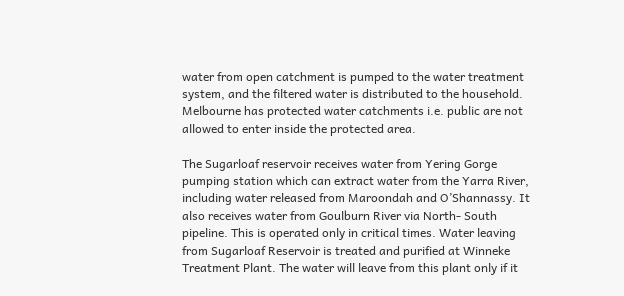water from open catchment is pumped to the water treatment system, and the filtered water is distributed to the household. Melbourne has protected water catchments i.e. public are not allowed to enter inside the protected area.

The Sugarloaf reservoir receives water from Yering Gorge pumping station which can extract water from the Yarra River, including water released from Maroondah and O’Shannassy. It also receives water from Goulburn River via North- South pipeline. This is operated only in critical times. Water leaving from Sugarloaf Reservoir is treated and purified at Winneke Treatment Plant. The water will leave from this plant only if it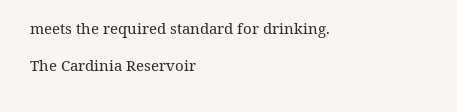meets the required standard for drinking.

The Cardinia Reservoir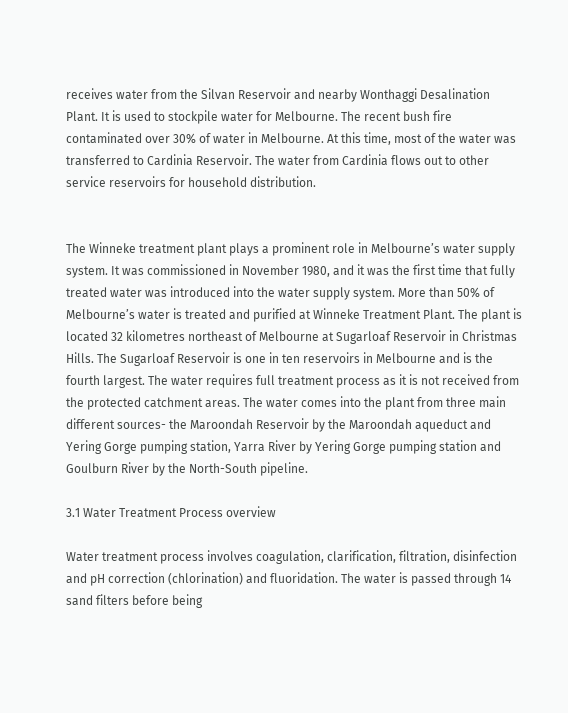receives water from the Silvan Reservoir and nearby Wonthaggi Desalination Plant. It is used to stockpile water for Melbourne. The recent bush fire contaminated over 30% of water in Melbourne. At this time, most of the water was transferred to Cardinia Reservoir. The water from Cardinia flows out to other service reservoirs for household distribution.


The Winneke treatment plant plays a prominent role in Melbourne’s water supply system. It was commissioned in November 1980, and it was the first time that fully treated water was introduced into the water supply system. More than 50% of Melbourne’s water is treated and purified at Winneke Treatment Plant. The plant is located 32 kilometres northeast of Melbourne at Sugarloaf Reservoir in Christmas Hills. The Sugarloaf Reservoir is one in ten reservoirs in Melbourne and is the fourth largest. The water requires full treatment process as it is not received from the protected catchment areas. The water comes into the plant from three main different sources- the Maroondah Reservoir by the Maroondah aqueduct and Yering Gorge pumping station, Yarra River by Yering Gorge pumping station and Goulburn River by the North-South pipeline.

3.1 Water Treatment Process overview

Water treatment process involves coagulation, clarification, filtration, disinfection and pH correction (chlorination) and fluoridation. The water is passed through 14 sand filters before being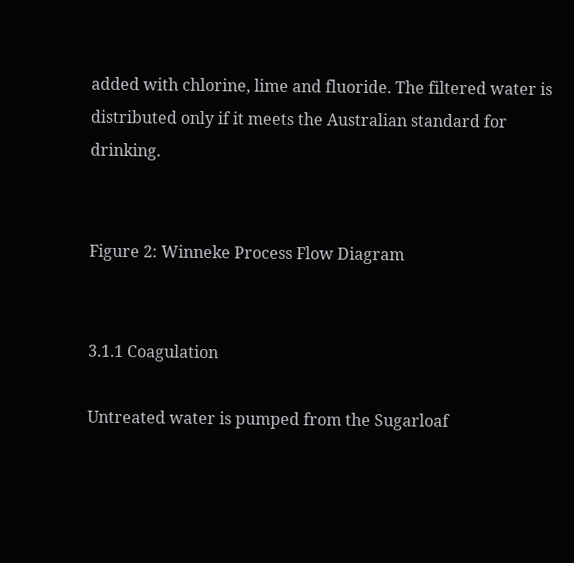added with chlorine, lime and fluoride. The filtered water is distributed only if it meets the Australian standard for drinking.


Figure 2: Winneke Process Flow Diagram


3.1.1 Coagulation

Untreated water is pumped from the Sugarloaf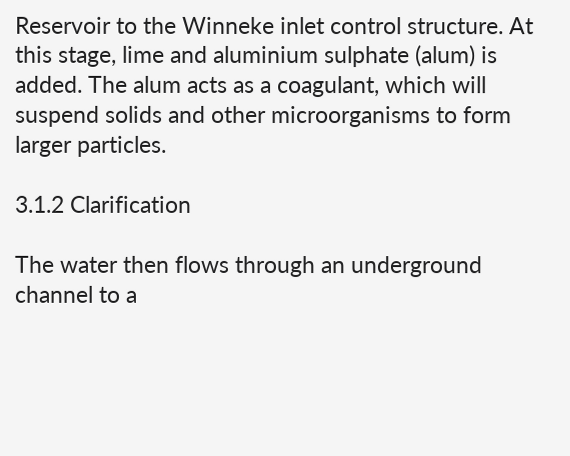Reservoir to the Winneke inlet control structure. At this stage, lime and aluminium sulphate (alum) is added. The alum acts as a coagulant, which will suspend solids and other microorganisms to form larger particles.

3.1.2 Clarification

The water then flows through an underground channel to a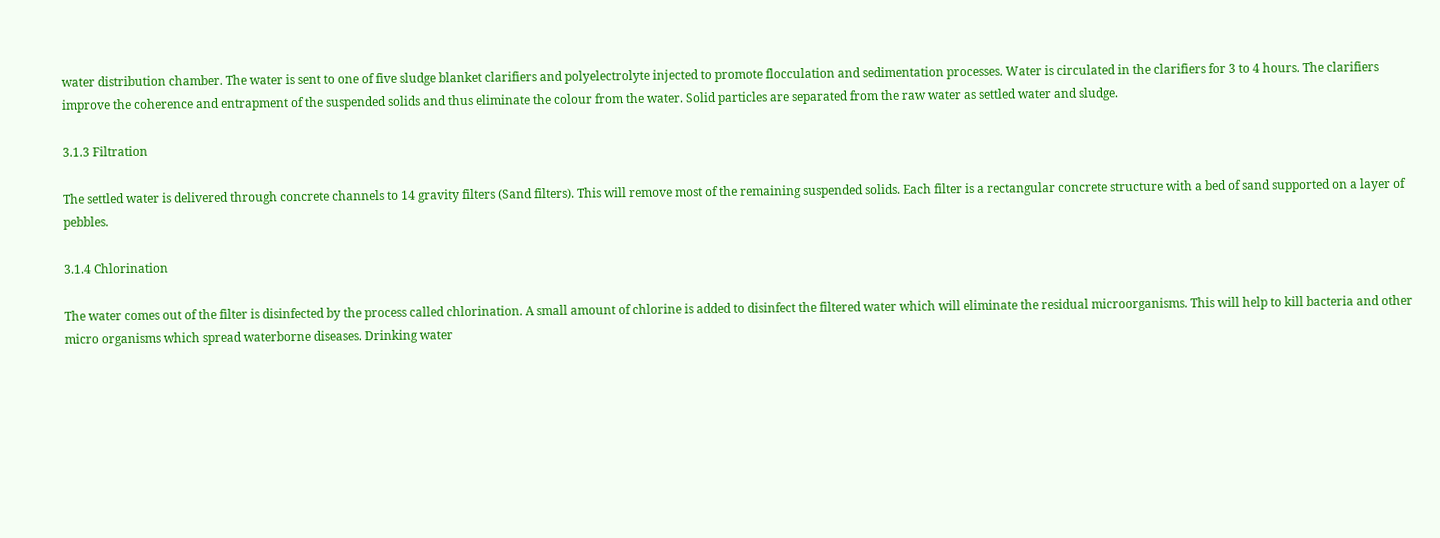water distribution chamber. The water is sent to one of five sludge blanket clarifiers and polyelectrolyte injected to promote flocculation and sedimentation processes. Water is circulated in the clarifiers for 3 to 4 hours. The clarifiers improve the coherence and entrapment of the suspended solids and thus eliminate the colour from the water. Solid particles are separated from the raw water as settled water and sludge.

3.1.3 Filtration

The settled water is delivered through concrete channels to 14 gravity filters (Sand filters). This will remove most of the remaining suspended solids. Each filter is a rectangular concrete structure with a bed of sand supported on a layer of pebbles.

3.1.4 Chlorination

The water comes out of the filter is disinfected by the process called chlorination. A small amount of chlorine is added to disinfect the filtered water which will eliminate the residual microorganisms. This will help to kill bacteria and other micro organisms which spread waterborne diseases. Drinking water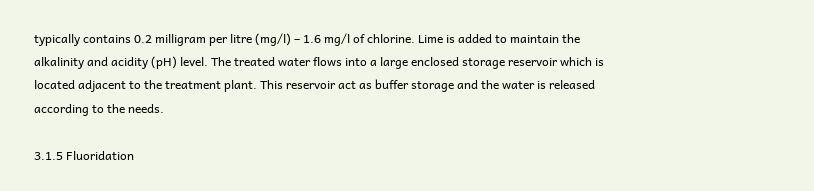typically contains 0.2 milligram per litre (mg/l) – 1.6 mg/l of chlorine. Lime is added to maintain the alkalinity and acidity (pH) level. The treated water flows into a large enclosed storage reservoir which is located adjacent to the treatment plant. This reservoir act as buffer storage and the water is released according to the needs.

3.1.5 Fluoridation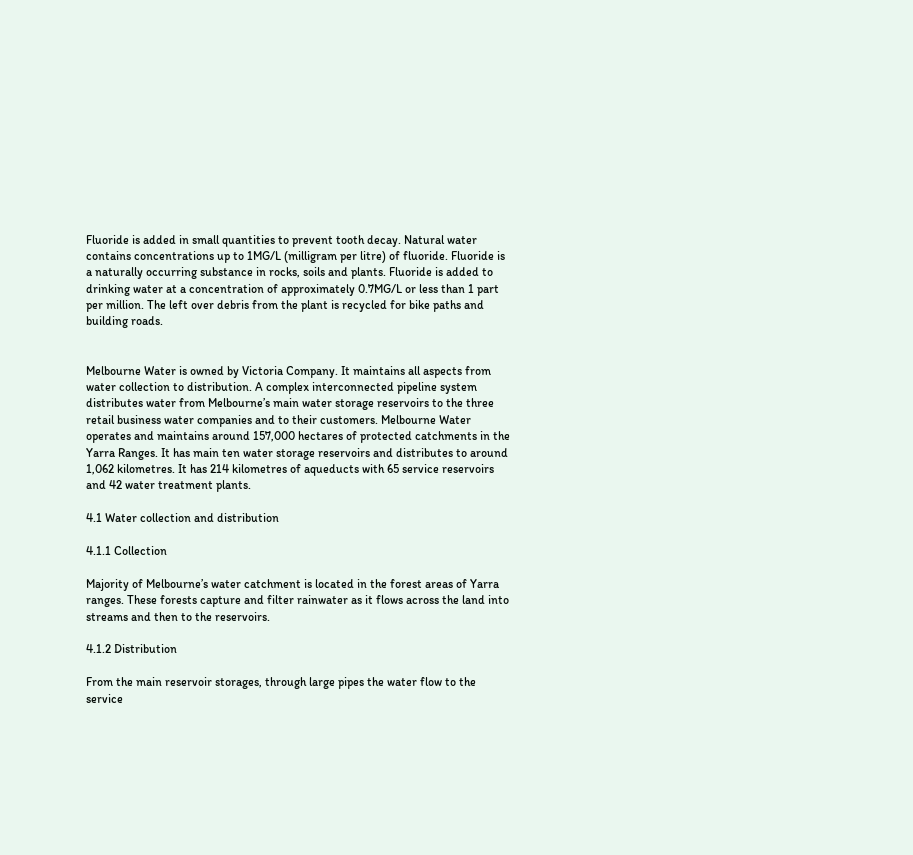Fluoride is added in small quantities to prevent tooth decay. Natural water contains concentrations up to 1MG/L (milligram per litre) of fluoride. Fluoride is a naturally occurring substance in rocks, soils and plants. Fluoride is added to drinking water at a concentration of approximately 0.7MG/L or less than 1 part per million. The left over debris from the plant is recycled for bike paths and building roads.


Melbourne Water is owned by Victoria Company. It maintains all aspects from water collection to distribution. A complex interconnected pipeline system distributes water from Melbourne’s main water storage reservoirs to the three retail business water companies and to their customers. Melbourne Water operates and maintains around 157,000 hectares of protected catchments in the Yarra Ranges. It has main ten water storage reservoirs and distributes to around 1,062 kilometres. It has 214 kilometres of aqueducts with 65 service reservoirs and 42 water treatment plants.

4.1 Water collection and distribution

4.1.1 Collection

Majority of Melbourne’s water catchment is located in the forest areas of Yarra ranges. These forests capture and filter rainwater as it flows across the land into streams and then to the reservoirs.

4.1.2 Distribution

From the main reservoir storages, through large pipes the water flow to the service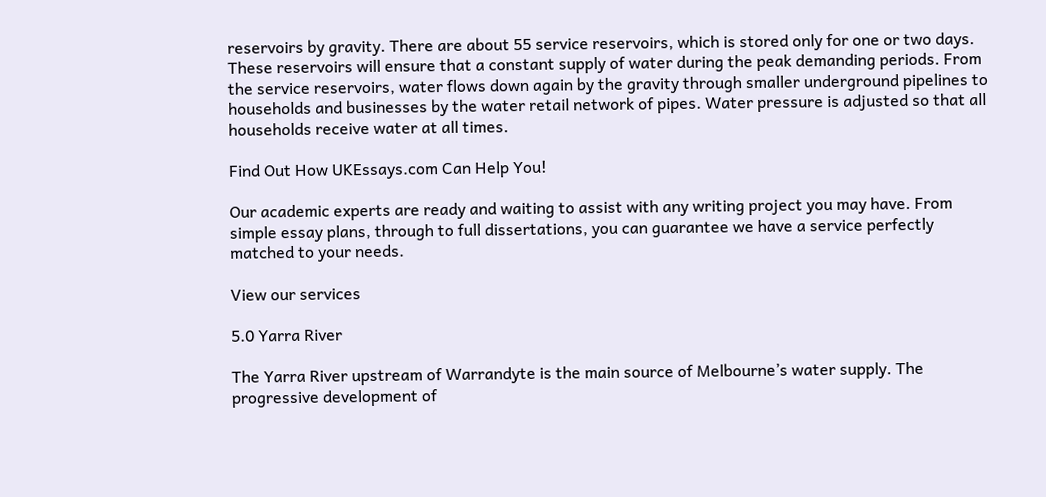reservoirs by gravity. There are about 55 service reservoirs, which is stored only for one or two days. These reservoirs will ensure that a constant supply of water during the peak demanding periods. From the service reservoirs, water flows down again by the gravity through smaller underground pipelines to households and businesses by the water retail network of pipes. Water pressure is adjusted so that all households receive water at all times.

Find Out How UKEssays.com Can Help You!

Our academic experts are ready and waiting to assist with any writing project you may have. From simple essay plans, through to full dissertations, you can guarantee we have a service perfectly matched to your needs.

View our services

5.0 Yarra River

The Yarra River upstream of Warrandyte is the main source of Melbourne’s water supply. The progressive development of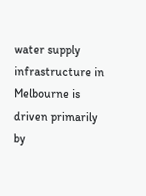water supply infrastructure in Melbourne is driven primarily by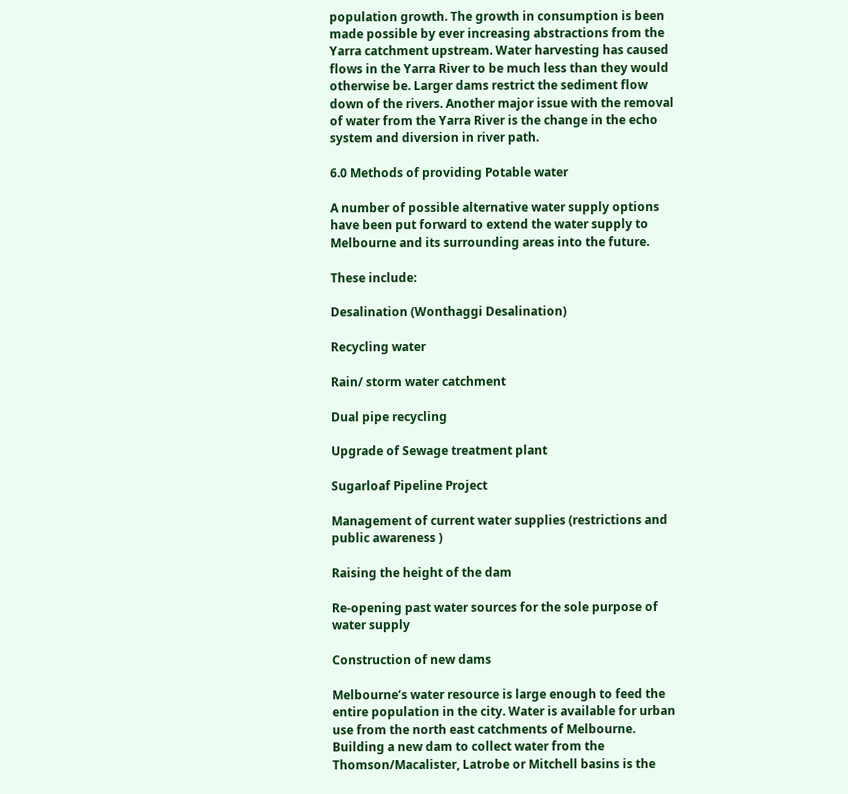population growth. The growth in consumption is been made possible by ever increasing abstractions from the Yarra catchment upstream. Water harvesting has caused flows in the Yarra River to be much less than they would otherwise be. Larger dams restrict the sediment flow down of the rivers. Another major issue with the removal of water from the Yarra River is the change in the echo system and diversion in river path.

6.0 Methods of providing Potable water

A number of possible alternative water supply options have been put forward to extend the water supply to Melbourne and its surrounding areas into the future.

These include:

Desalination (Wonthaggi Desalination)

Recycling water

Rain/ storm water catchment

Dual pipe recycling

Upgrade of Sewage treatment plant

Sugarloaf Pipeline Project

Management of current water supplies (restrictions and public awareness )

Raising the height of the dam

Re-opening past water sources for the sole purpose of water supply

Construction of new dams

Melbourne’s water resource is large enough to feed the entire population in the city. Water is available for urban use from the north east catchments of Melbourne. Building a new dam to collect water from the Thomson/Macalister, Latrobe or Mitchell basins is the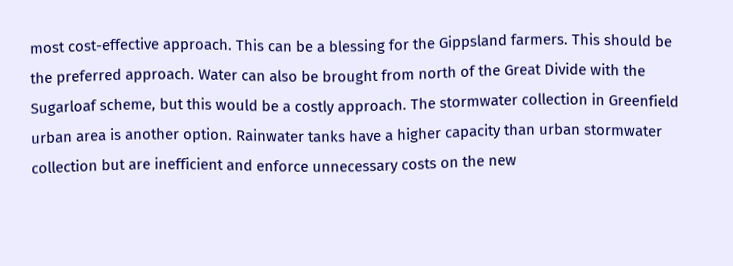most cost-effective approach. This can be a blessing for the Gippsland farmers. This should be the preferred approach. Water can also be brought from north of the Great Divide with the Sugarloaf scheme, but this would be a costly approach. The stormwater collection in Greenfield urban area is another option. Rainwater tanks have a higher capacity than urban stormwater collection but are inefficient and enforce unnecessary costs on the new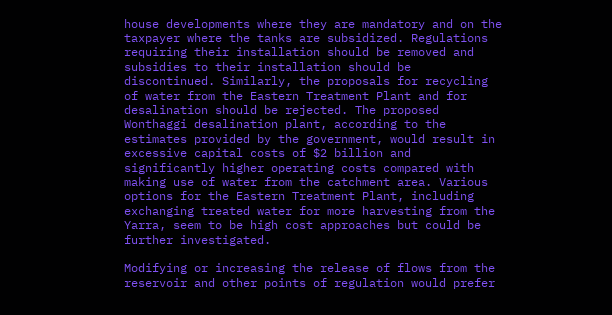house developments where they are mandatory and on the taxpayer where the tanks are subsidized. Regulations requiring their installation should be removed and subsidies to their installation should be discontinued. Similarly, the proposals for recycling of water from the Eastern Treatment Plant and for desalination should be rejected. The proposed Wonthaggi desalination plant, according to the estimates provided by the government, would result in excessive capital costs of $2 billion and significantly higher operating costs compared with making use of water from the catchment area. Various options for the Eastern Treatment Plant, including exchanging treated water for more harvesting from the Yarra, seem to be high cost approaches but could be further investigated.

Modifying or increasing the release of flows from the reservoir and other points of regulation would prefer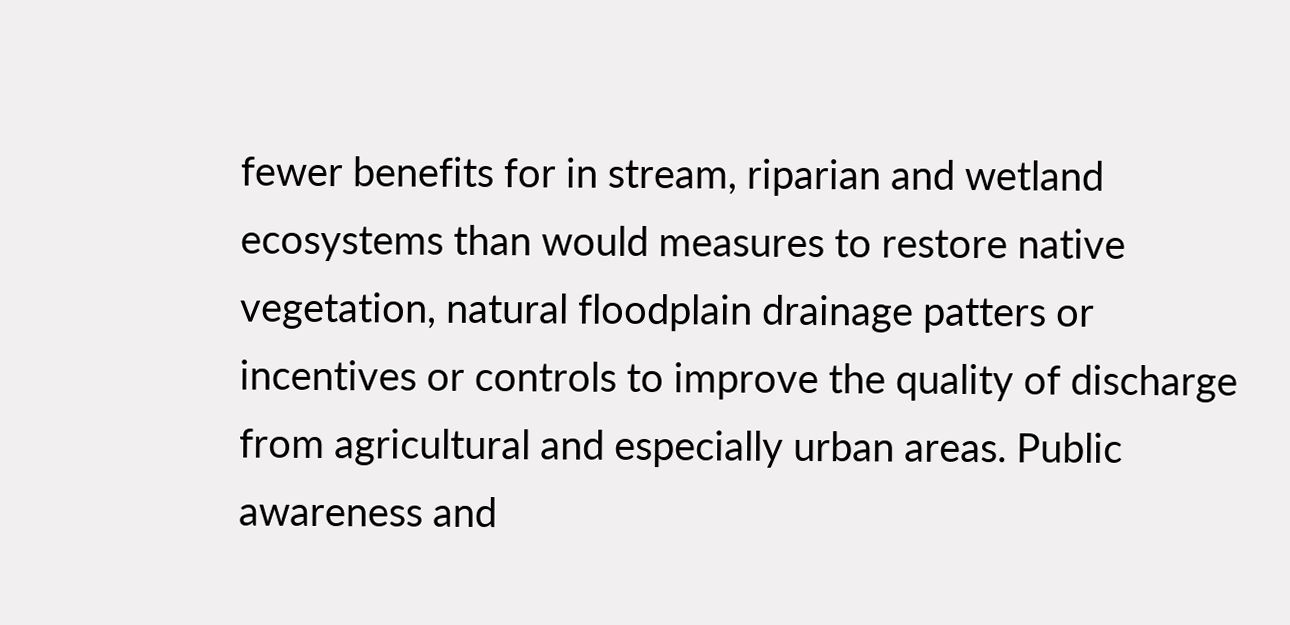fewer benefits for in stream, riparian and wetland ecosystems than would measures to restore native vegetation, natural floodplain drainage patters or incentives or controls to improve the quality of discharge from agricultural and especially urban areas. Public awareness and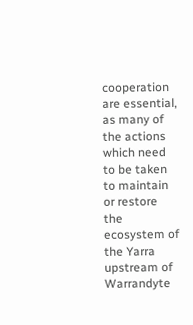cooperation are essential, as many of the actions which need to be taken to maintain or restore the ecosystem of the Yarra upstream of Warrandyte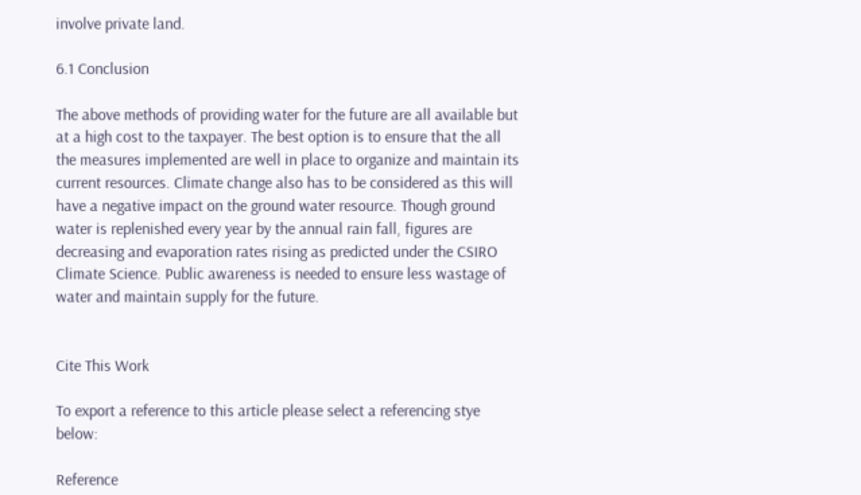involve private land.

6.1 Conclusion

The above methods of providing water for the future are all available but at a high cost to the taxpayer. The best option is to ensure that the all the measures implemented are well in place to organize and maintain its current resources. Climate change also has to be considered as this will have a negative impact on the ground water resource. Though ground water is replenished every year by the annual rain fall, figures are decreasing and evaporation rates rising as predicted under the CSIRO Climate Science. Public awareness is needed to ensure less wastage of water and maintain supply for the future.


Cite This Work

To export a reference to this article please select a referencing stye below:

Reference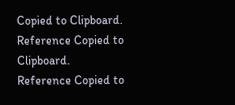Copied to Clipboard.
Reference Copied to Clipboard.
Reference Copied to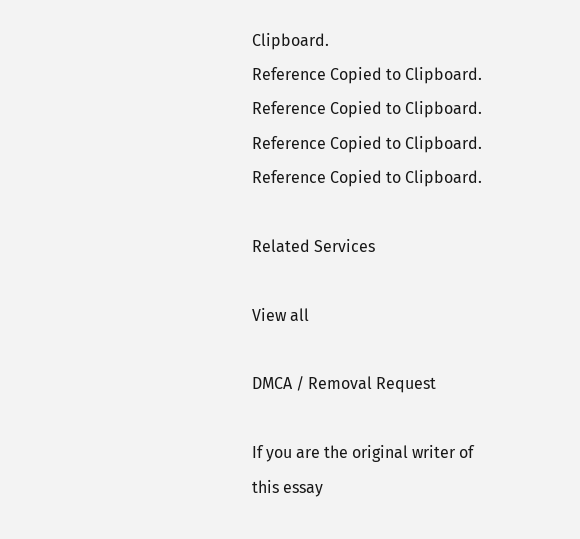Clipboard.
Reference Copied to Clipboard.
Reference Copied to Clipboard.
Reference Copied to Clipboard.
Reference Copied to Clipboard.

Related Services

View all

DMCA / Removal Request

If you are the original writer of this essay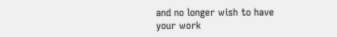and no longer wish to have your work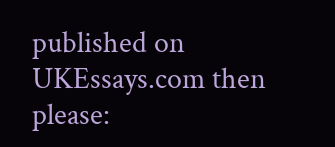published on UKEssays.com then please: